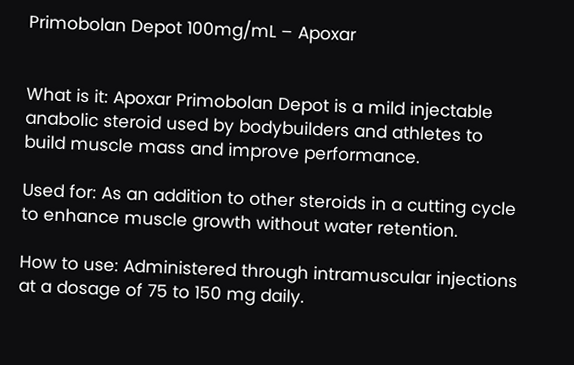Primobolan Depot 100mg/mL – Apoxar


What is it: Apoxar Primobolan Depot is a mild injectable anabolic steroid used by bodybuilders and athletes to build muscle mass and improve performance.

Used for: As an addition to other steroids in a cutting cycle to enhance muscle growth without water retention.

How to use: Administered through intramuscular injections at a dosage of 75 to 150 mg daily.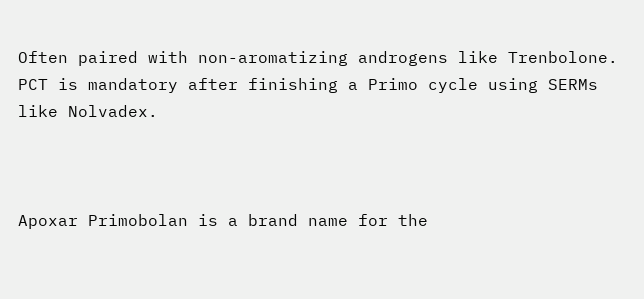Often paired with non-aromatizing androgens like Trenbolone. PCT is mandatory after finishing a Primo cycle using SERMs like Nolvadex.



Apoxar Primobolan is a brand name for the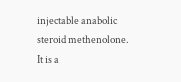injectable anabolic steroid methenolone. It is a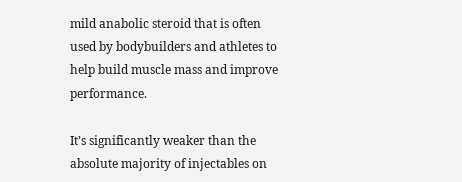mild anabolic steroid that is often used by bodybuilders and athletes to help build muscle mass and improve performance.

It’s significantly weaker than the absolute majority of injectables on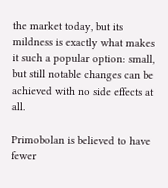the market today, but its mildness is exactly what makes it such a popular option: small, but still notable changes can be achieved with no side effects at all.

Primobolan is believed to have fewer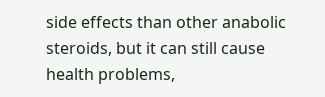side effects than other anabolic steroids, but it can still cause health problems,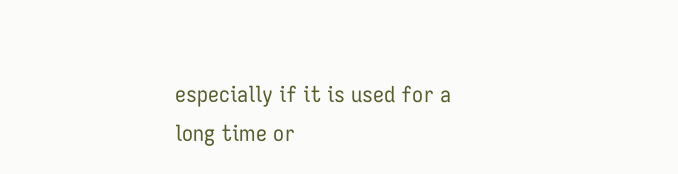especially if it is used for a long time or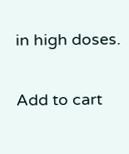in high doses.

Add to cart